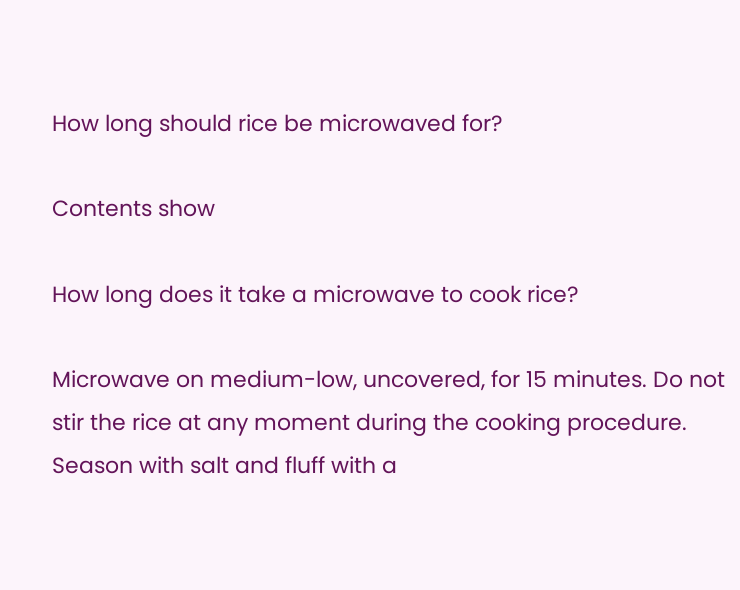How long should rice be microwaved for?

Contents show

How long does it take a microwave to cook rice?

Microwave on medium-low, uncovered, for 15 minutes. Do not stir the rice at any moment during the cooking procedure. Season with salt and fluff with a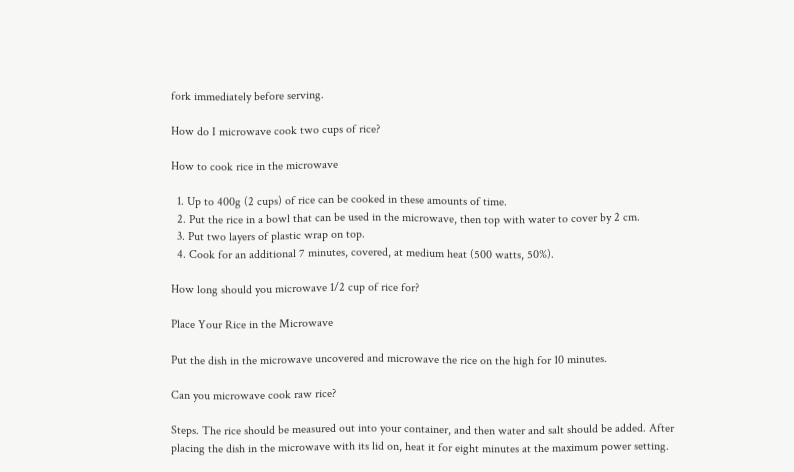fork immediately before serving.

How do I microwave cook two cups of rice?

How to cook rice in the microwave

  1. Up to 400g (2 cups) of rice can be cooked in these amounts of time.
  2. Put the rice in a bowl that can be used in the microwave, then top with water to cover by 2 cm.
  3. Put two layers of plastic wrap on top.
  4. Cook for an additional 7 minutes, covered, at medium heat (500 watts, 50%).

How long should you microwave 1/2 cup of rice for?

Place Your Rice in the Microwave

Put the dish in the microwave uncovered and microwave the rice on the high for 10 minutes.

Can you microwave cook raw rice?

Steps. The rice should be measured out into your container, and then water and salt should be added. After placing the dish in the microwave with its lid on, heat it for eight minutes at the maximum power setting.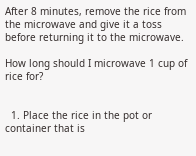After 8 minutes, remove the rice from the microwave and give it a toss before returning it to the microwave.

How long should I microwave 1 cup of rice for?


  1. Place the rice in the pot or container that is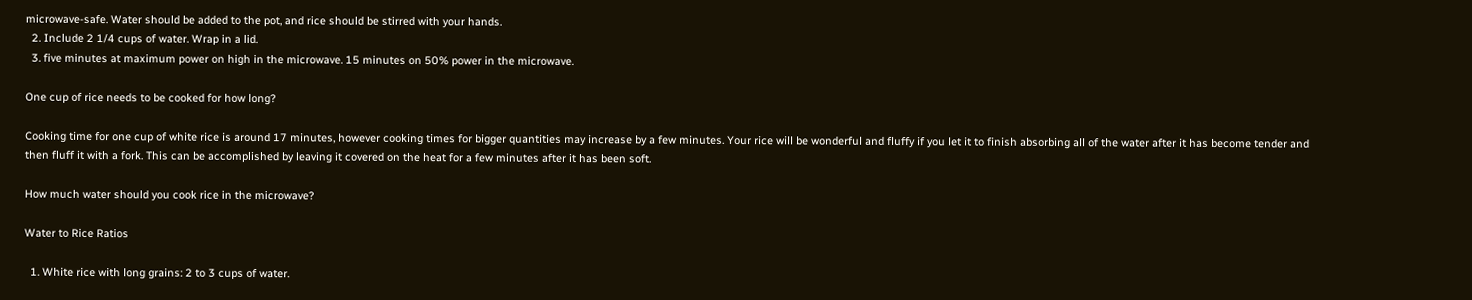microwave-safe. Water should be added to the pot, and rice should be stirred with your hands.
  2. Include 2 1/4 cups of water. Wrap in a lid.
  3. five minutes at maximum power on high in the microwave. 15 minutes on 50% power in the microwave.

One cup of rice needs to be cooked for how long?

Cooking time for one cup of white rice is around 17 minutes, however cooking times for bigger quantities may increase by a few minutes. Your rice will be wonderful and fluffy if you let it to finish absorbing all of the water after it has become tender and then fluff it with a fork. This can be accomplished by leaving it covered on the heat for a few minutes after it has been soft.

How much water should you cook rice in the microwave?

Water to Rice Ratios

  1. White rice with long grains: 2 to 3 cups of water.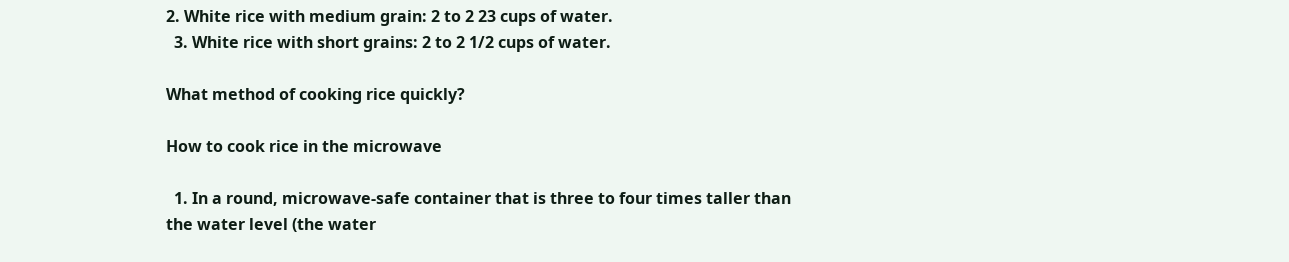2. White rice with medium grain: 2 to 2 23 cups of water.
  3. White rice with short grains: 2 to 2 1/2 cups of water.

What method of cooking rice quickly?

How to cook rice in the microwave

  1. In a round, microwave-safe container that is three to four times taller than the water level (the water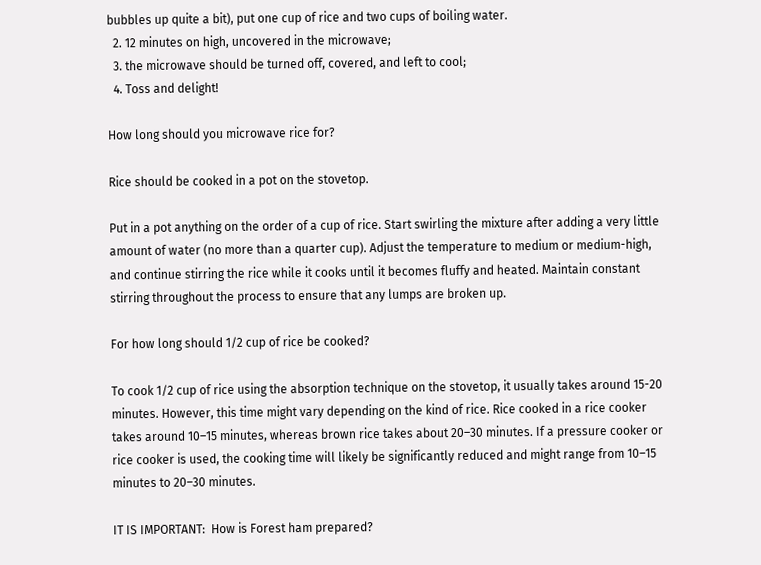bubbles up quite a bit), put one cup of rice and two cups of boiling water.
  2. 12 minutes on high, uncovered in the microwave;
  3. the microwave should be turned off, covered, and left to cool;
  4. Toss and delight!

How long should you microwave rice for?

Rice should be cooked in a pot on the stovetop.

Put in a pot anything on the order of a cup of rice. Start swirling the mixture after adding a very little amount of water (no more than a quarter cup). Adjust the temperature to medium or medium-high, and continue stirring the rice while it cooks until it becomes fluffy and heated. Maintain constant stirring throughout the process to ensure that any lumps are broken up.

For how long should 1/2 cup of rice be cooked?

To cook 1/2 cup of rice using the absorption technique on the stovetop, it usually takes around 15-20 minutes. However, this time might vary depending on the kind of rice. Rice cooked in a rice cooker takes around 10–15 minutes, whereas brown rice takes about 20–30 minutes. If a pressure cooker or rice cooker is used, the cooking time will likely be significantly reduced and might range from 10–15 minutes to 20–30 minutes.

IT IS IMPORTANT:  How is Forest ham prepared?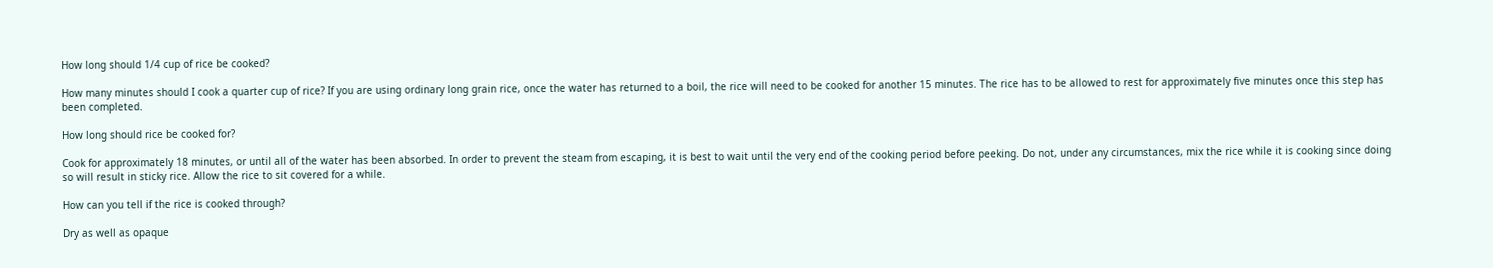How long should 1/4 cup of rice be cooked?

How many minutes should I cook a quarter cup of rice? If you are using ordinary long grain rice, once the water has returned to a boil, the rice will need to be cooked for another 15 minutes. The rice has to be allowed to rest for approximately five minutes once this step has been completed.

How long should rice be cooked for?

Cook for approximately 18 minutes, or until all of the water has been absorbed. In order to prevent the steam from escaping, it is best to wait until the very end of the cooking period before peeking. Do not, under any circumstances, mix the rice while it is cooking since doing so will result in sticky rice. Allow the rice to sit covered for a while.

How can you tell if the rice is cooked through?

Dry as well as opaque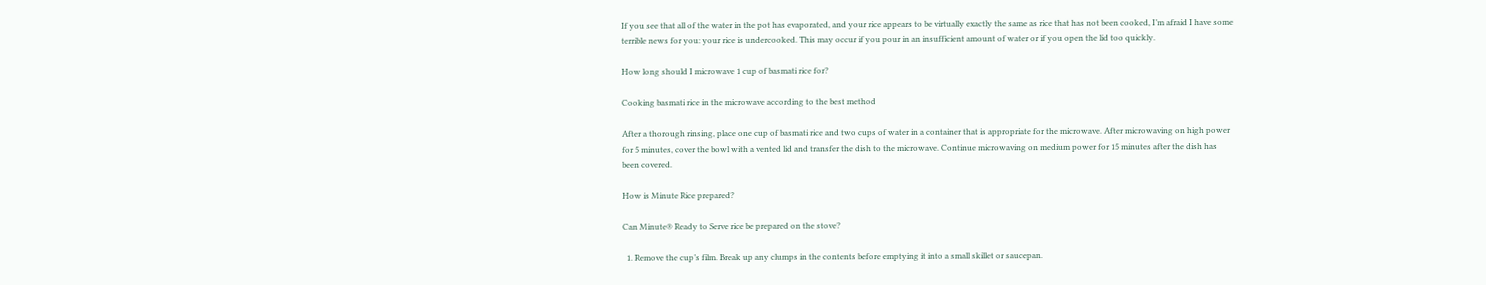If you see that all of the water in the pot has evaporated, and your rice appears to be virtually exactly the same as rice that has not been cooked, I’m afraid I have some terrible news for you: your rice is undercooked. This may occur if you pour in an insufficient amount of water or if you open the lid too quickly.

How long should I microwave 1 cup of basmati rice for?

Cooking basmati rice in the microwave according to the best method

After a thorough rinsing, place one cup of basmati rice and two cups of water in a container that is appropriate for the microwave. After microwaving on high power for 5 minutes, cover the bowl with a vented lid and transfer the dish to the microwave. Continue microwaving on medium power for 15 minutes after the dish has been covered.

How is Minute Rice prepared?

Can Minute® Ready to Serve rice be prepared on the stove?

  1. Remove the cup’s film. Break up any clumps in the contents before emptying it into a small skillet or saucepan.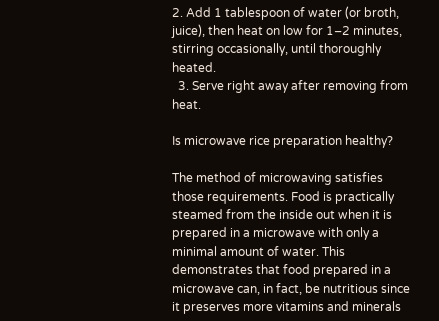2. Add 1 tablespoon of water (or broth, juice), then heat on low for 1–2 minutes, stirring occasionally, until thoroughly heated.
  3. Serve right away after removing from heat.

Is microwave rice preparation healthy?

The method of microwaving satisfies those requirements. Food is practically steamed from the inside out when it is prepared in a microwave with only a minimal amount of water. This demonstrates that food prepared in a microwave can, in fact, be nutritious since it preserves more vitamins and minerals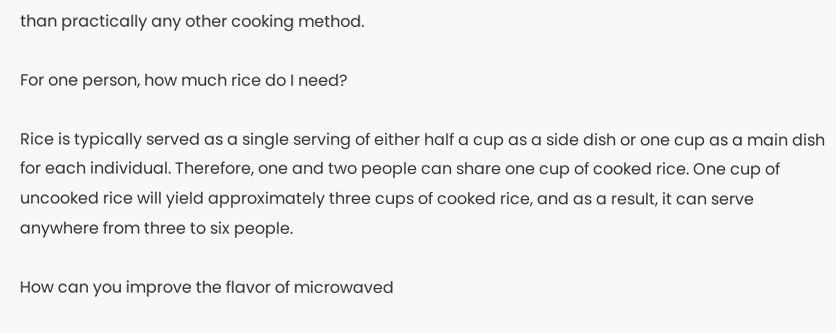than practically any other cooking method.

For one person, how much rice do I need?

Rice is typically served as a single serving of either half a cup as a side dish or one cup as a main dish for each individual. Therefore, one and two people can share one cup of cooked rice. One cup of uncooked rice will yield approximately three cups of cooked rice, and as a result, it can serve anywhere from three to six people.

How can you improve the flavor of microwaved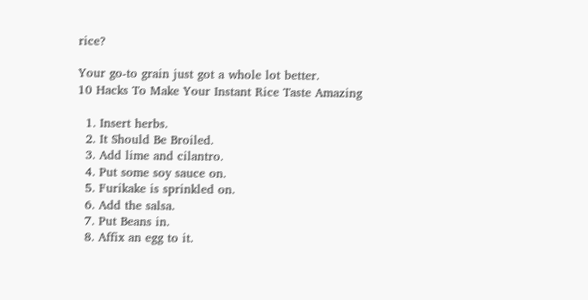rice?

Your go-to grain just got a whole lot better.
10 Hacks To Make Your Instant Rice Taste Amazing

  1. Insert herbs.
  2. It Should Be Broiled.
  3. Add lime and cilantro.
  4. Put some soy sauce on.
  5. Furikake is sprinkled on.
  6. Add the salsa.
  7. Put Beans in.
  8. Affix an egg to it.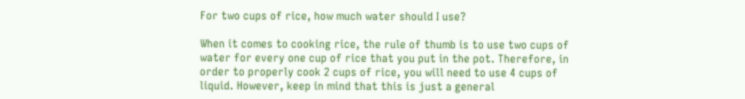For two cups of rice, how much water should I use?

When it comes to cooking rice, the rule of thumb is to use two cups of water for every one cup of rice that you put in the pot. Therefore, in order to properly cook 2 cups of rice, you will need to use 4 cups of liquid. However, keep in mind that this is just a general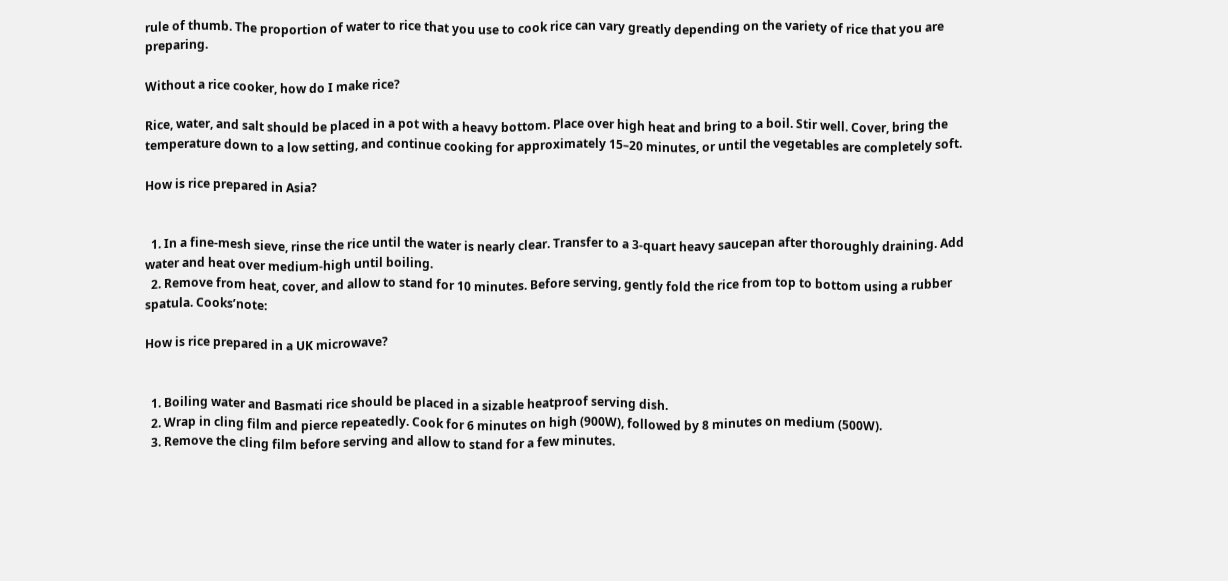rule of thumb. The proportion of water to rice that you use to cook rice can vary greatly depending on the variety of rice that you are preparing.

Without a rice cooker, how do I make rice?

Rice, water, and salt should be placed in a pot with a heavy bottom. Place over high heat and bring to a boil. Stir well. Cover, bring the temperature down to a low setting, and continue cooking for approximately 15–20 minutes, or until the vegetables are completely soft.

How is rice prepared in Asia?


  1. In a fine-mesh sieve, rinse the rice until the water is nearly clear. Transfer to a 3-quart heavy saucepan after thoroughly draining. Add water and heat over medium-high until boiling.
  2. Remove from heat, cover, and allow to stand for 10 minutes. Before serving, gently fold the rice from top to bottom using a rubber spatula. Cooks’note:

How is rice prepared in a UK microwave?


  1. Boiling water and Basmati rice should be placed in a sizable heatproof serving dish.
  2. Wrap in cling film and pierce repeatedly. Cook for 6 minutes on high (900W), followed by 8 minutes on medium (500W).
  3. Remove the cling film before serving and allow to stand for a few minutes.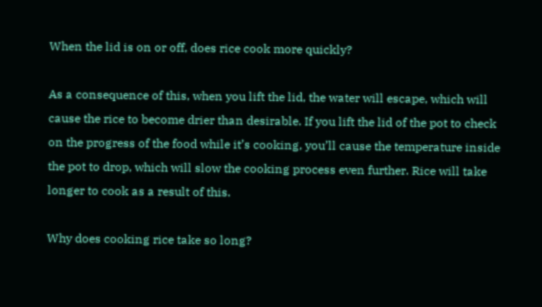When the lid is on or off, does rice cook more quickly?

As a consequence of this, when you lift the lid, the water will escape, which will cause the rice to become drier than desirable. If you lift the lid of the pot to check on the progress of the food while it’s cooking, you’ll cause the temperature inside the pot to drop, which will slow the cooking process even further. Rice will take longer to cook as a result of this.

Why does cooking rice take so long?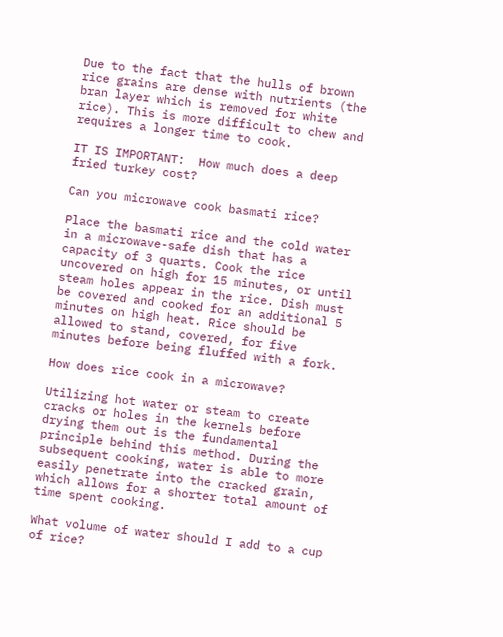Due to the fact that the hulls of brown rice grains are dense with nutrients (the bran layer which is removed for white rice). This is more difficult to chew and requires a longer time to cook.

IT IS IMPORTANT:  How much does a deep fried turkey cost?

Can you microwave cook basmati rice?

Place the basmati rice and the cold water in a microwave-safe dish that has a capacity of 3 quarts. Cook the rice uncovered on high for 15 minutes, or until steam holes appear in the rice. Dish must be covered and cooked for an additional 5 minutes on high heat. Rice should be allowed to stand, covered, for five minutes before being fluffed with a fork.

How does rice cook in a microwave?

Utilizing hot water or steam to create cracks or holes in the kernels before drying them out is the fundamental principle behind this method. During the subsequent cooking, water is able to more easily penetrate into the cracked grain, which allows for a shorter total amount of time spent cooking.

What volume of water should I add to a cup of rice?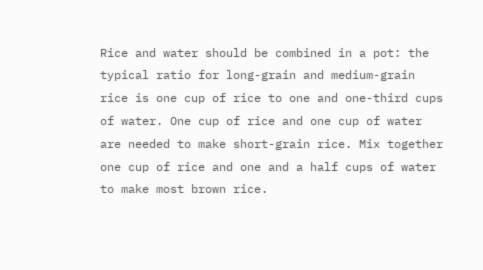Rice and water should be combined in a pot: the typical ratio for long-grain and medium-grain rice is one cup of rice to one and one-third cups of water. One cup of rice and one cup of water are needed to make short-grain rice. Mix together one cup of rice and one and a half cups of water to make most brown rice.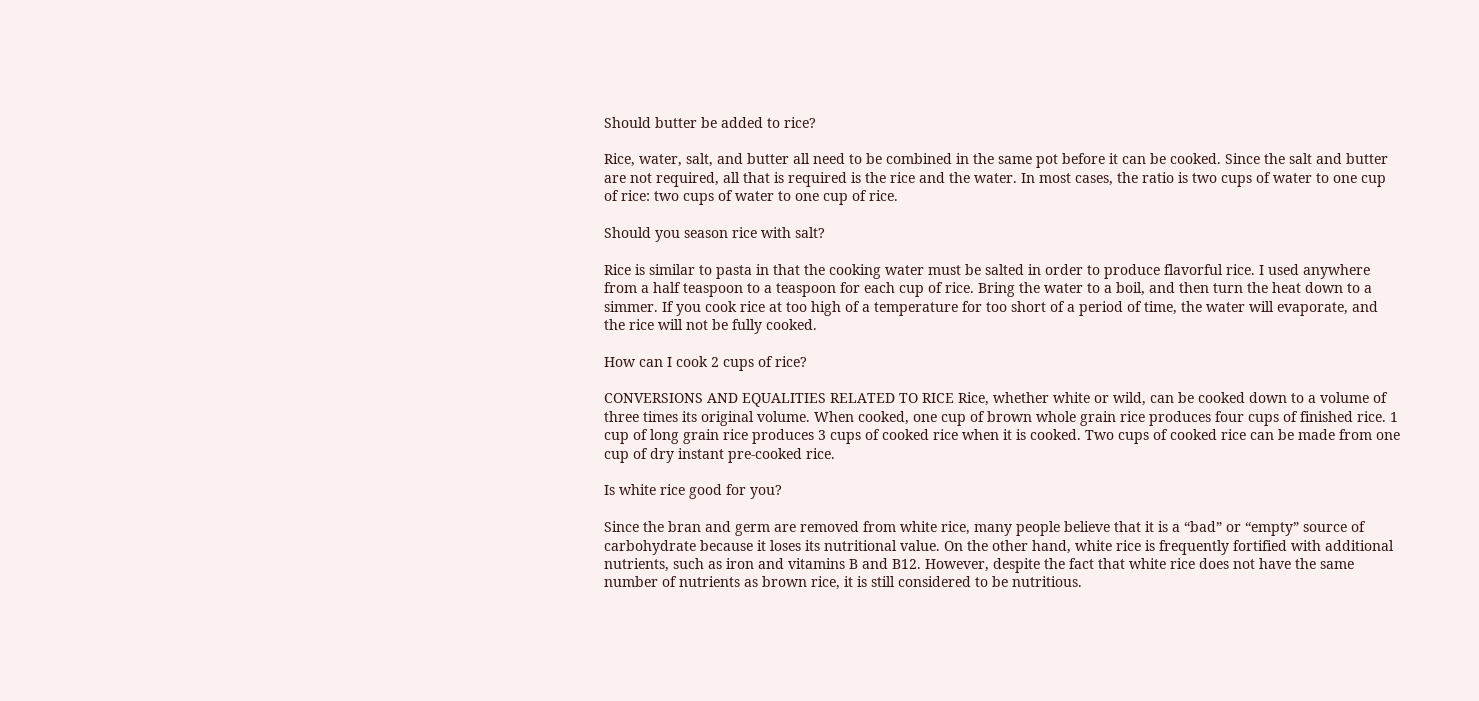Should butter be added to rice?

Rice, water, salt, and butter all need to be combined in the same pot before it can be cooked. Since the salt and butter are not required, all that is required is the rice and the water. In most cases, the ratio is two cups of water to one cup of rice: two cups of water to one cup of rice.

Should you season rice with salt?

Rice is similar to pasta in that the cooking water must be salted in order to produce flavorful rice. I used anywhere from a half teaspoon to a teaspoon for each cup of rice. Bring the water to a boil, and then turn the heat down to a simmer. If you cook rice at too high of a temperature for too short of a period of time, the water will evaporate, and the rice will not be fully cooked.

How can I cook 2 cups of rice?

CONVERSIONS AND EQUALITIES RELATED TO RICE Rice, whether white or wild, can be cooked down to a volume of three times its original volume. When cooked, one cup of brown whole grain rice produces four cups of finished rice. 1 cup of long grain rice produces 3 cups of cooked rice when it is cooked. Two cups of cooked rice can be made from one cup of dry instant pre-cooked rice.

Is white rice good for you?

Since the bran and germ are removed from white rice, many people believe that it is a “bad” or “empty” source of carbohydrate because it loses its nutritional value. On the other hand, white rice is frequently fortified with additional nutrients, such as iron and vitamins B and B12. However, despite the fact that white rice does not have the same number of nutrients as brown rice, it is still considered to be nutritious.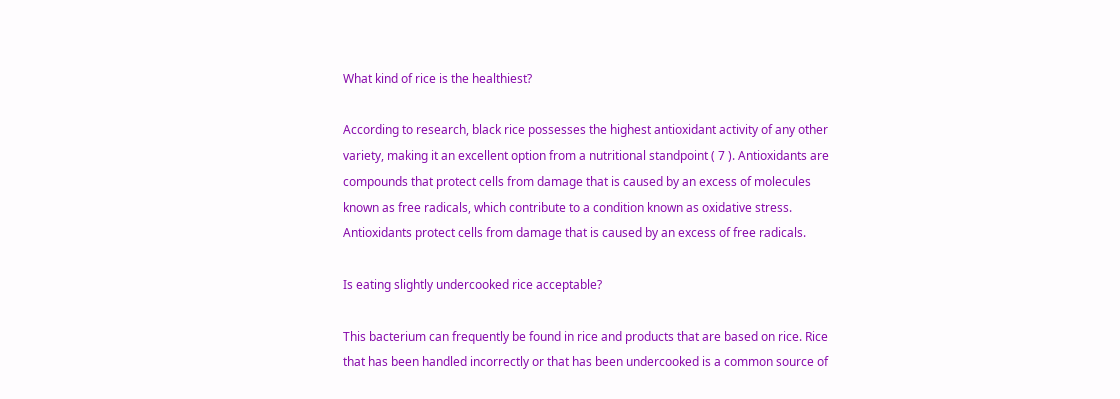What kind of rice is the healthiest?

According to research, black rice possesses the highest antioxidant activity of any other variety, making it an excellent option from a nutritional standpoint ( 7 ). Antioxidants are compounds that protect cells from damage that is caused by an excess of molecules known as free radicals, which contribute to a condition known as oxidative stress. Antioxidants protect cells from damage that is caused by an excess of free radicals.

Is eating slightly undercooked rice acceptable?

This bacterium can frequently be found in rice and products that are based on rice. Rice that has been handled incorrectly or that has been undercooked is a common source of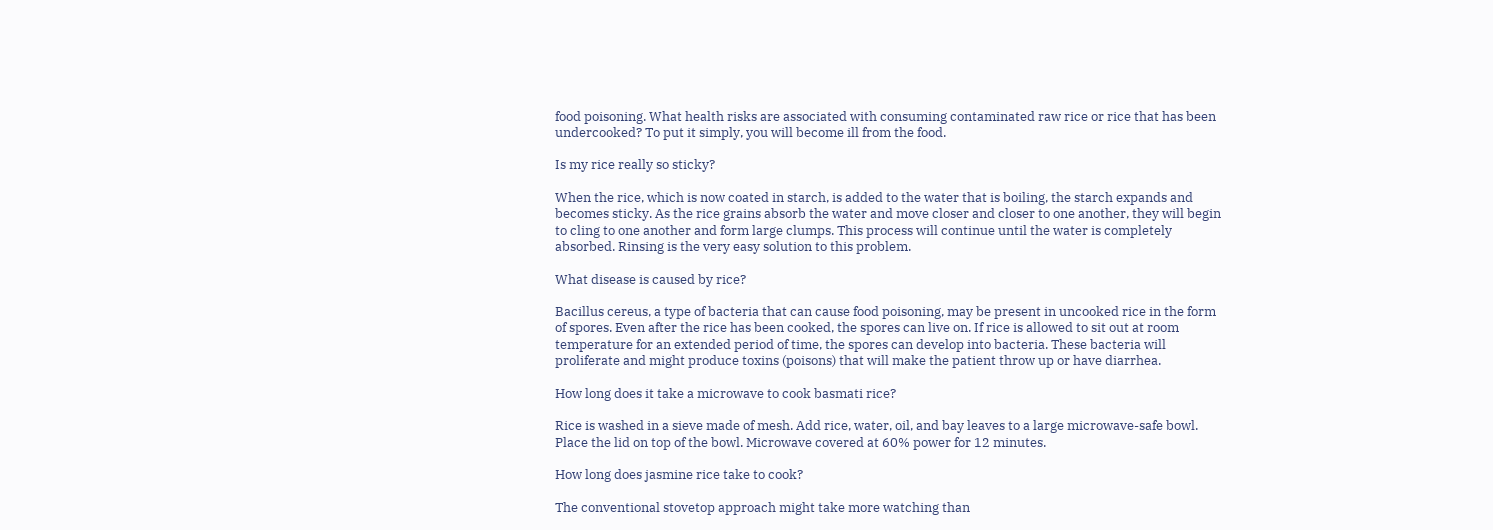food poisoning. What health risks are associated with consuming contaminated raw rice or rice that has been undercooked? To put it simply, you will become ill from the food.

Is my rice really so sticky?

When the rice, which is now coated in starch, is added to the water that is boiling, the starch expands and becomes sticky. As the rice grains absorb the water and move closer and closer to one another, they will begin to cling to one another and form large clumps. This process will continue until the water is completely absorbed. Rinsing is the very easy solution to this problem.

What disease is caused by rice?

Bacillus cereus, a type of bacteria that can cause food poisoning, may be present in uncooked rice in the form of spores. Even after the rice has been cooked, the spores can live on. If rice is allowed to sit out at room temperature for an extended period of time, the spores can develop into bacteria. These bacteria will proliferate and might produce toxins (poisons) that will make the patient throw up or have diarrhea.

How long does it take a microwave to cook basmati rice?

Rice is washed in a sieve made of mesh. Add rice, water, oil, and bay leaves to a large microwave-safe bowl. Place the lid on top of the bowl. Microwave covered at 60% power for 12 minutes.

How long does jasmine rice take to cook?

The conventional stovetop approach might take more watching than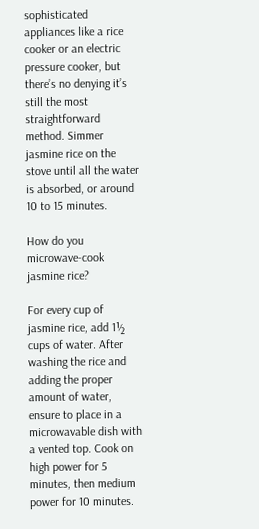sophisticated appliances like a rice cooker or an electric pressure cooker, but there’s no denying it’s still the most straightforward method. Simmer jasmine rice on the stove until all the water is absorbed, or around 10 to 15 minutes.

How do you microwave-cook jasmine rice?

For every cup of jasmine rice, add 1½ cups of water. After washing the rice and adding the proper amount of water, ensure to place in a microwavable dish with a vented top. Cook on high power for 5 minutes, then medium power for 10 minutes.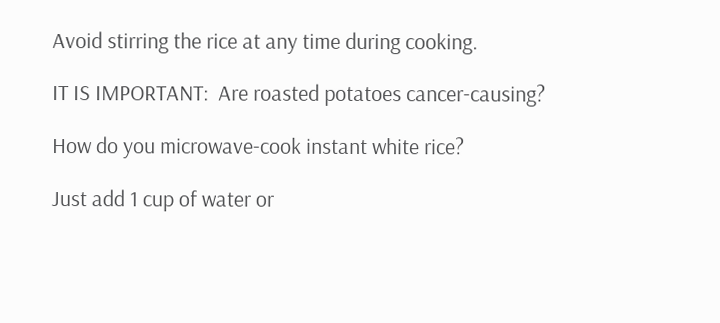Avoid stirring the rice at any time during cooking.

IT IS IMPORTANT:  Are roasted potatoes cancer-causing?

How do you microwave-cook instant white rice?

Just add 1 cup of water or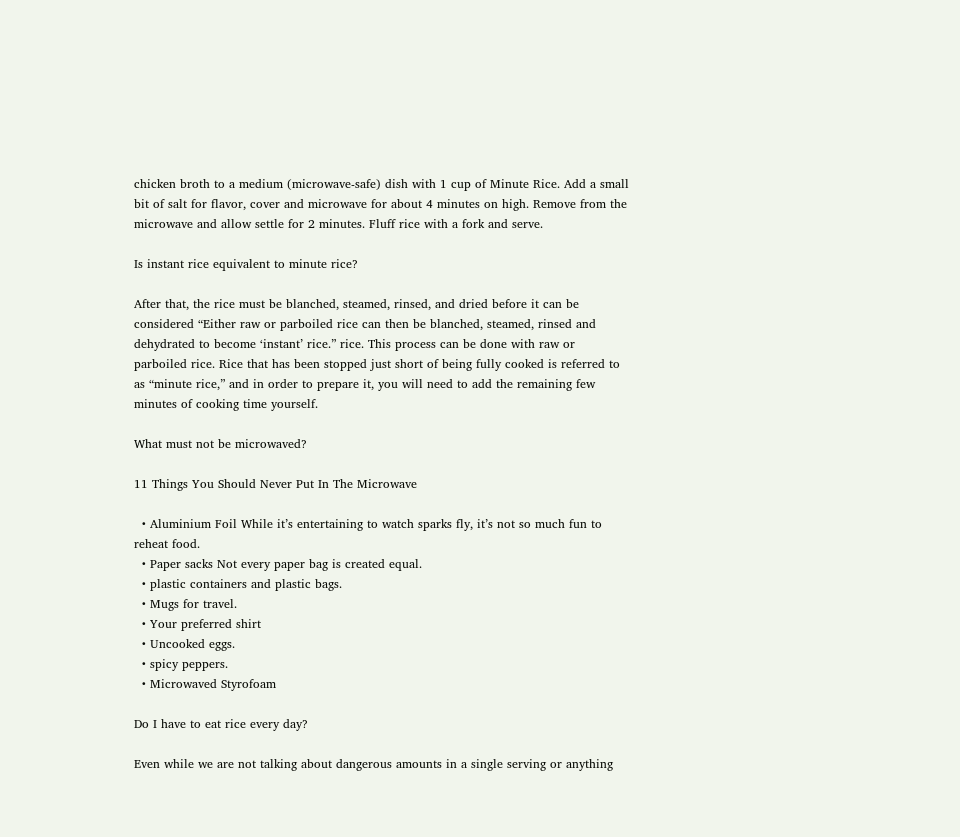chicken broth to a medium (microwave-safe) dish with 1 cup of Minute Rice. Add a small bit of salt for flavor, cover and microwave for about 4 minutes on high. Remove from the microwave and allow settle for 2 minutes. Fluff rice with a fork and serve.

Is instant rice equivalent to minute rice?

After that, the rice must be blanched, steamed, rinsed, and dried before it can be considered “Either raw or parboiled rice can then be blanched, steamed, rinsed and dehydrated to become ‘instant’ rice.” rice. This process can be done with raw or parboiled rice. Rice that has been stopped just short of being fully cooked is referred to as “minute rice,” and in order to prepare it, you will need to add the remaining few minutes of cooking time yourself.

What must not be microwaved?

11 Things You Should Never Put In The Microwave

  • Aluminium Foil While it’s entertaining to watch sparks fly, it’s not so much fun to reheat food.
  • Paper sacks Not every paper bag is created equal.
  • plastic containers and plastic bags.
  • Mugs for travel.
  • Your preferred shirt
  • Uncooked eggs.
  • spicy peppers.
  • Microwaved Styrofoam

Do I have to eat rice every day?

Even while we are not talking about dangerous amounts in a single serving or anything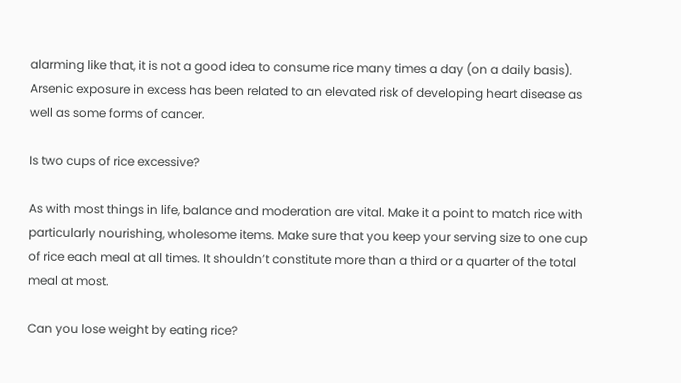alarming like that, it is not a good idea to consume rice many times a day (on a daily basis). Arsenic exposure in excess has been related to an elevated risk of developing heart disease as well as some forms of cancer.

Is two cups of rice excessive?

As with most things in life, balance and moderation are vital. Make it a point to match rice with particularly nourishing, wholesome items. Make sure that you keep your serving size to one cup of rice each meal at all times. It shouldn’t constitute more than a third or a quarter of the total meal at most.

Can you lose weight by eating rice?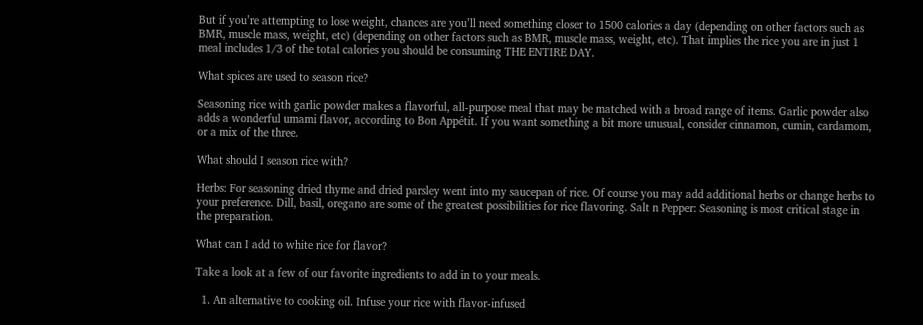But if you’re attempting to lose weight, chances are you’ll need something closer to 1500 calories a day (depending on other factors such as BMR, muscle mass, weight, etc) (depending on other factors such as BMR, muscle mass, weight, etc). That implies the rice you are in just 1 meal includes 1/3 of the total calories you should be consuming THE ENTIRE DAY.

What spices are used to season rice?

Seasoning rice with garlic powder makes a flavorful, all-purpose meal that may be matched with a broad range of items. Garlic powder also adds a wonderful umami flavor, according to Bon Appétit. If you want something a bit more unusual, consider cinnamon, cumin, cardamom, or a mix of the three.

What should I season rice with?

Herbs: For seasoning dried thyme and dried parsley went into my saucepan of rice. Of course you may add additional herbs or change herbs to your preference. Dill, basil, oregano are some of the greatest possibilities for rice flavoring. Salt n Pepper: Seasoning is most critical stage in the preparation.

What can I add to white rice for flavor?

Take a look at a few of our favorite ingredients to add in to your meals.

  1. An alternative to cooking oil. Infuse your rice with flavor-infused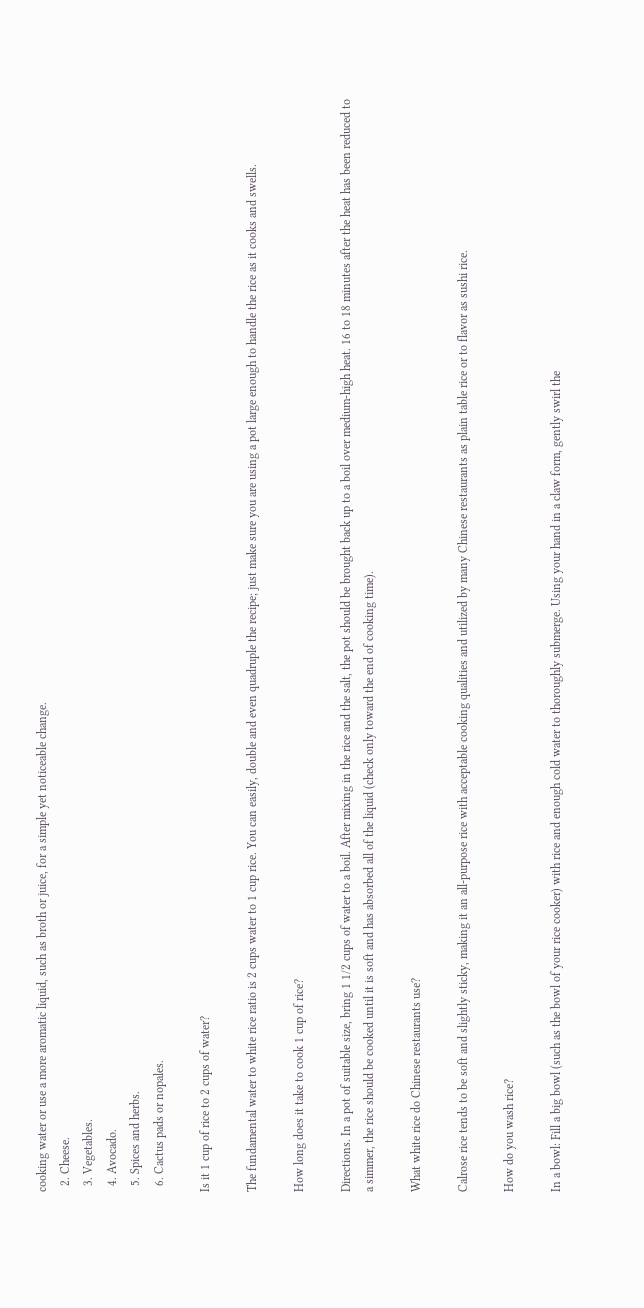cooking water or use a more aromatic liquid, such as broth or juice, for a simple yet noticeable change.
  2. Cheese.
  3. Vegetables.
  4. Avocado.
  5. Spices and herbs.
  6. Cactus pads or nopales.

Is it 1 cup of rice to 2 cups of water?

The fundamental water to white rice ratio is 2 cups water to 1 cup rice. You can easily, double and even quadruple the recipe; just make sure you are using a pot large enough to handle the rice as it cooks and swells.

How long does it take to cook 1 cup of rice?

Directions. In a pot of suitable size, bring 1 1/2 cups of water to a boil. After mixing in the rice and the salt, the pot should be brought back up to a boil over medium-high heat. 16 to 18 minutes after the heat has been reduced to a simmer, the rice should be cooked until it is soft and has absorbed all of the liquid (check only toward the end of cooking time).

What white rice do Chinese restaurants use?

Calrose rice tends to be soft and slightly sticky, making it an all-purpose rice with acceptable cooking qualities and utilized by many Chinese restaurants as plain table rice or to flavor as sushi rice.

How do you wash rice?

In a bowl: Fill a big bowl (such as the bowl of your rice cooker) with rice and enough cold water to thoroughly submerge. Using your hand in a claw form, gently swirl the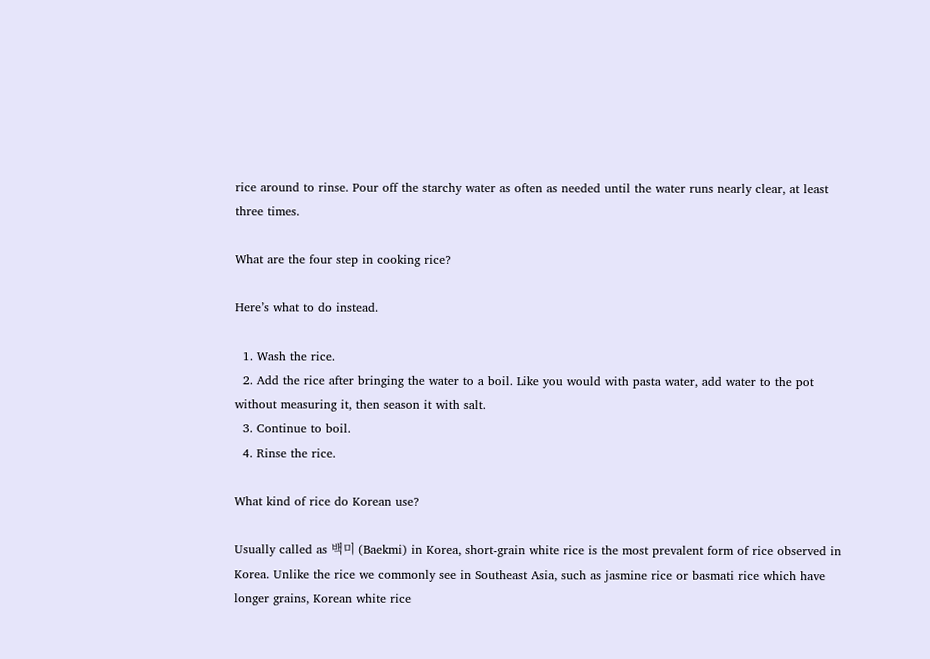rice around to rinse. Pour off the starchy water as often as needed until the water runs nearly clear, at least three times.

What are the four step in cooking rice?

Here’s what to do instead.

  1. Wash the rice.
  2. Add the rice after bringing the water to a boil. Like you would with pasta water, add water to the pot without measuring it, then season it with salt.
  3. Continue to boil.
  4. Rinse the rice.

What kind of rice do Korean use?

Usually called as 백미 (Baekmi) in Korea, short-grain white rice is the most prevalent form of rice observed in Korea. Unlike the rice we commonly see in Southeast Asia, such as jasmine rice or basmati rice which have longer grains, Korean white rice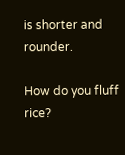is shorter and rounder.

How do you fluff rice?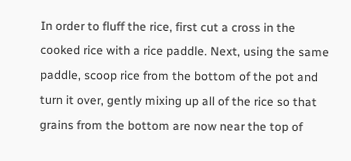In order to fluff the rice, first cut a cross in the cooked rice with a rice paddle. Next, using the same paddle, scoop rice from the bottom of the pot and turn it over, gently mixing up all of the rice so that grains from the bottom are now near the top of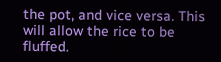the pot, and vice versa. This will allow the rice to be fluffed.